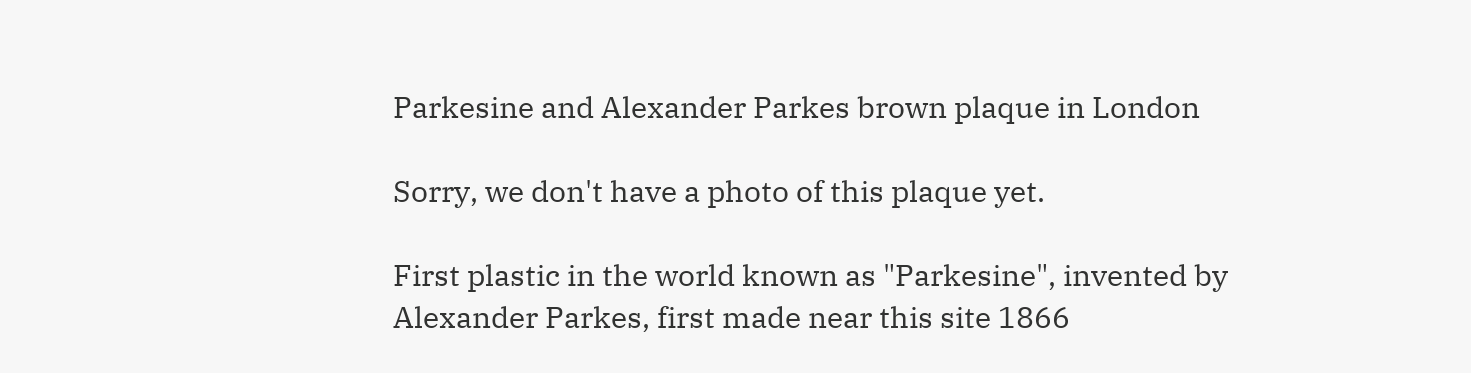Parkesine and Alexander Parkes brown plaque in London

Sorry, we don't have a photo of this plaque yet.

First plastic in the world known as "Parkesine", invented by
Alexander Parkes, first made near this site 1866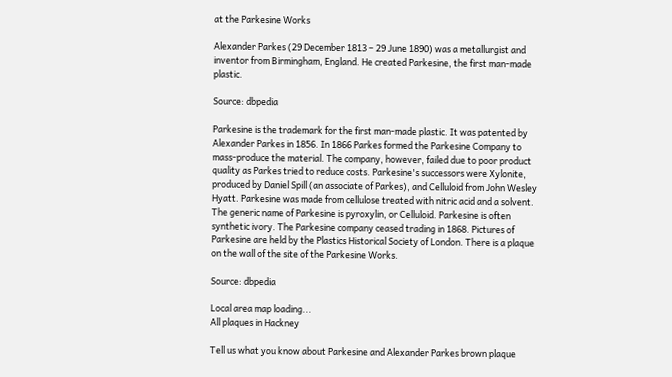at the Parkesine Works

Alexander Parkes (29 December 1813 – 29 June 1890) was a metallurgist and inventor from Birmingham, England. He created Parkesine, the first man-made plastic.

Source: dbpedia

Parkesine is the trademark for the first man-made plastic. It was patented by Alexander Parkes in 1856. In 1866 Parkes formed the Parkesine Company to mass-produce the material. The company, however, failed due to poor product quality as Parkes tried to reduce costs. Parkesine's successors were Xylonite, produced by Daniel Spill (an associate of Parkes), and Celluloid from John Wesley Hyatt. Parkesine was made from cellulose treated with nitric acid and a solvent. The generic name of Parkesine is pyroxylin, or Celluloid. Parkesine is often synthetic ivory. The Parkesine company ceased trading in 1868. Pictures of Parkesine are held by the Plastics Historical Society of London. There is a plaque on the wall of the site of the Parkesine Works.

Source: dbpedia

Local area map loading...
All plaques in Hackney

Tell us what you know about Parkesine and Alexander Parkes brown plaque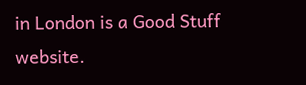in London is a Good Stuff website.